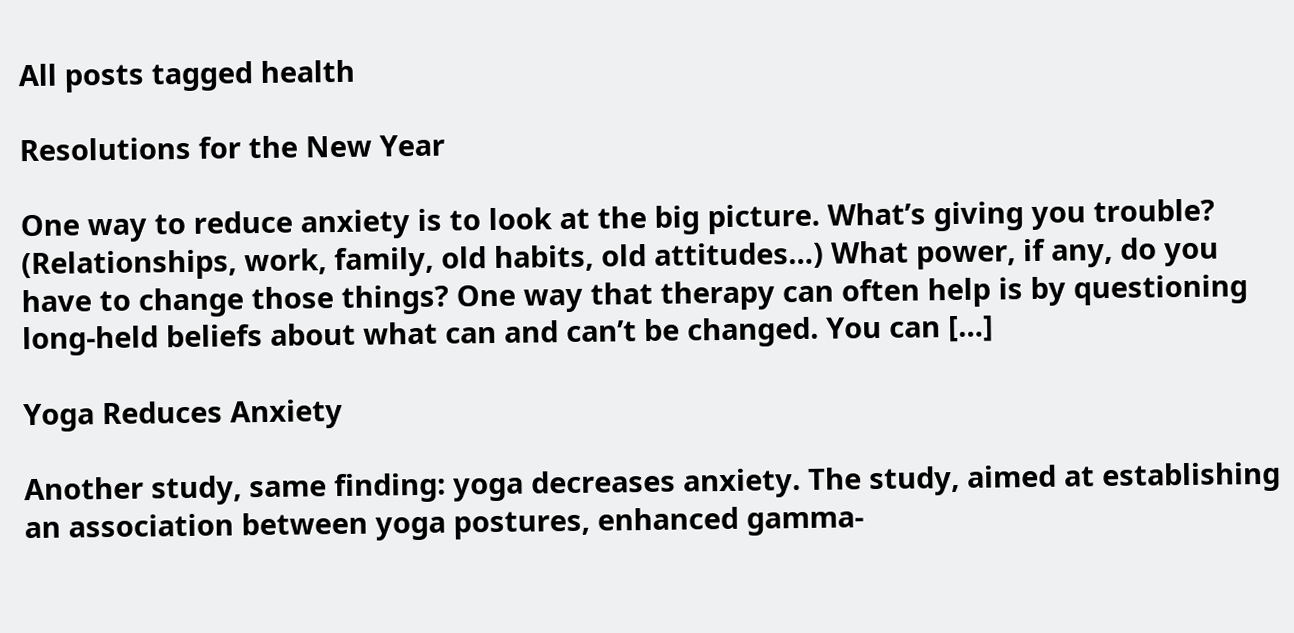All posts tagged health

Resolutions for the New Year

One way to reduce anxiety is to look at the big picture. What’s giving you trouble? (Relationships, work, family, old habits, old attitudes…) What power, if any, do you have to change those things? One way that therapy can often help is by questioning long-held beliefs about what can and can’t be changed. You can […]

Yoga Reduces Anxiety

Another study, same finding: yoga decreases anxiety. The study, aimed at establishing an association between yoga postures, enhanced gamma-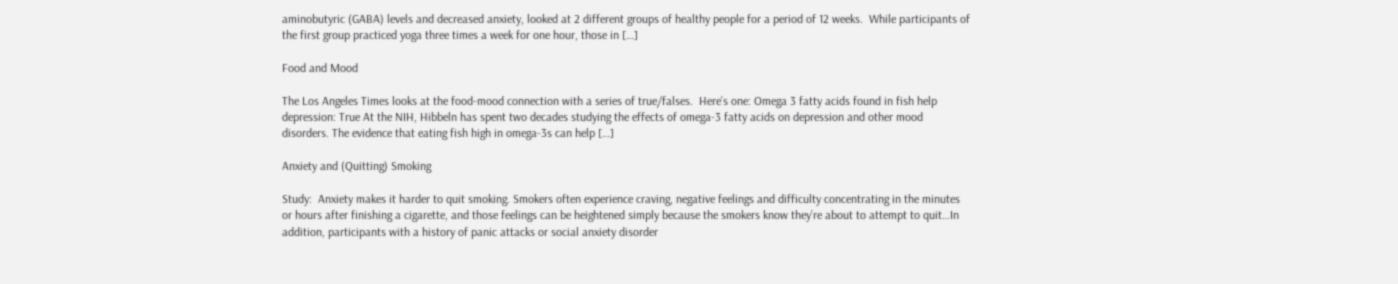aminobutyric (GABA) levels and decreased anxiety, looked at 2 different groups of healthy people for a period of 12 weeks.  While participants of the first group practiced yoga three times a week for one hour, those in […]

Food and Mood

The Los Angeles Times looks at the food-mood connection with a series of true/falses.  Here’s one: Omega 3 fatty acids found in fish help depression: True At the NIH, Hibbeln has spent two decades studying the effects of omega-3 fatty acids on depression and other mood disorders. The evidence that eating fish high in omega-3s can help […]

Anxiety and (Quitting) Smoking

Study:  Anxiety makes it harder to quit smoking. Smokers often experience craving, negative feelings and difficulty concentrating in the minutes or hours after finishing a cigarette, and those feelings can be heightened simply because the smokers know they’re about to attempt to quit…In addition, participants with a history of panic attacks or social anxiety disorder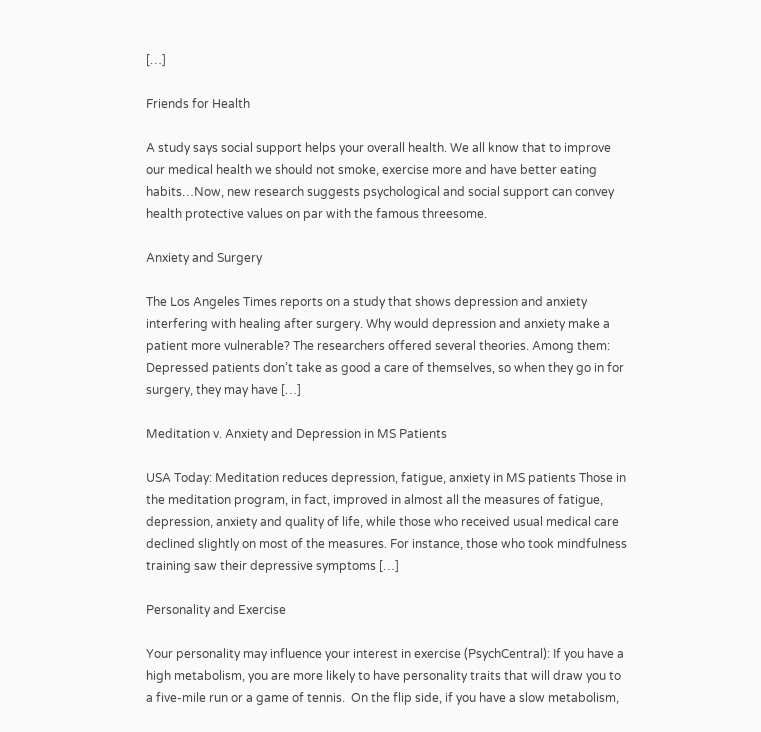[…]

Friends for Health

A study says social support helps your overall health. We all know that to improve our medical health we should not smoke, exercise more and have better eating habits…Now, new research suggests psychological and social support can convey health protective values on par with the famous threesome.

Anxiety and Surgery

The Los Angeles Times reports on a study that shows depression and anxiety interfering with healing after surgery. Why would depression and anxiety make a patient more vulnerable? The researchers offered several theories. Among them: Depressed patients don’t take as good a care of themselves, so when they go in for surgery, they may have […]

Meditation v. Anxiety and Depression in MS Patients

USA Today: Meditation reduces depression, fatigue, anxiety in MS patients Those in the meditation program, in fact, improved in almost all the measures of fatigue, depression, anxiety and quality of life, while those who received usual medical care declined slightly on most of the measures. For instance, those who took mindfulness training saw their depressive symptoms […]

Personality and Exercise

Your personality may influence your interest in exercise (PsychCentral): If you have a high metabolism, you are more likely to have personality traits that will draw you to a five-mile run or a game of tennis.  On the flip side, if you have a slow metabolism,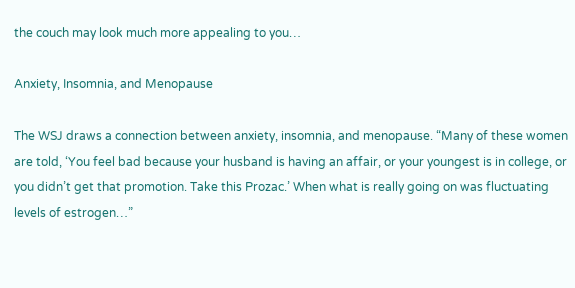the couch may look much more appealing to you…

Anxiety, Insomnia, and Menopause

The WSJ draws a connection between anxiety, insomnia, and menopause. “Many of these women are told, ‘You feel bad because your husband is having an affair, or your youngest is in college, or you didn’t get that promotion. Take this Prozac.’ When what is really going on was fluctuating levels of estrogen…”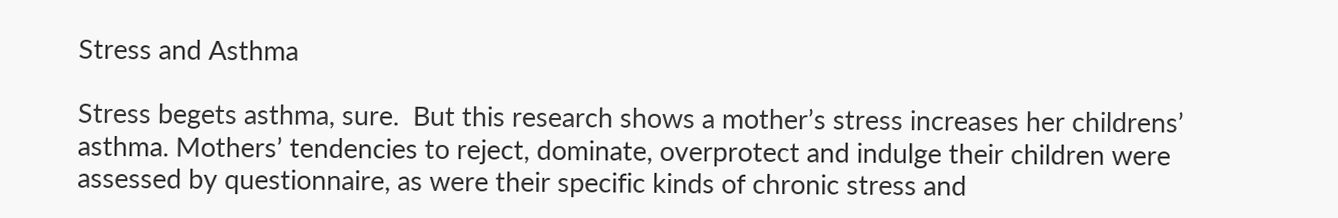Stress and Asthma

Stress begets asthma, sure.  But this research shows a mother’s stress increases her childrens’ asthma. Mothers’ tendencies to reject, dominate, overprotect and indulge their children were assessed by questionnaire, as were their specific kinds of chronic stress and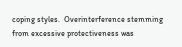coping styles.  Overinterference stemming from excessive protectiveness was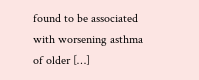found to be associated with worsening asthma of older […]